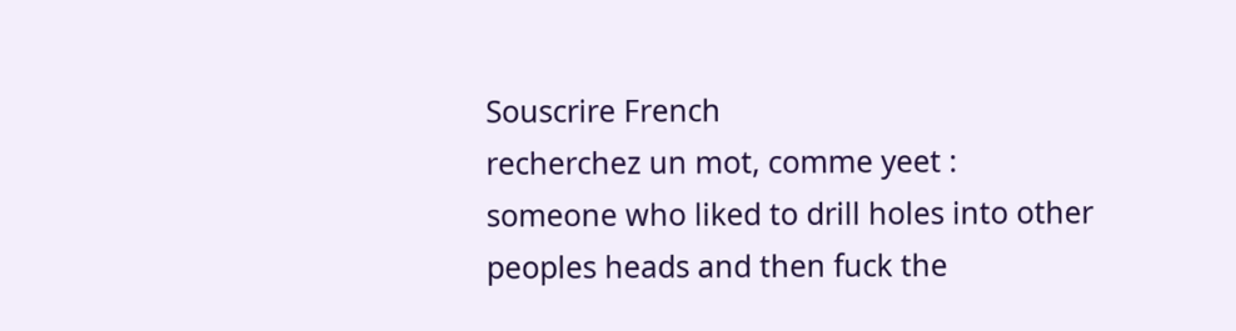Souscrire French
recherchez un mot, comme yeet :
someone who liked to drill holes into other peoples heads and then fuck the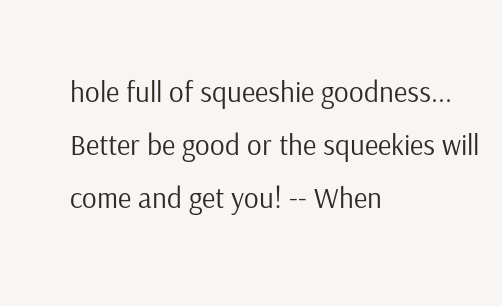hole full of squeeshie goodness...
Better be good or the squeekies will come and get you! -- When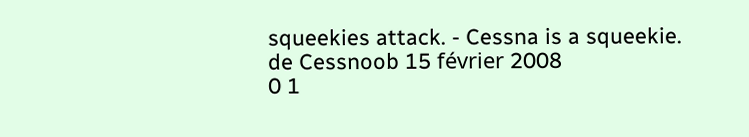squeekies attack. - Cessna is a squeekie.
de Cessnoob 15 février 2008
0 1